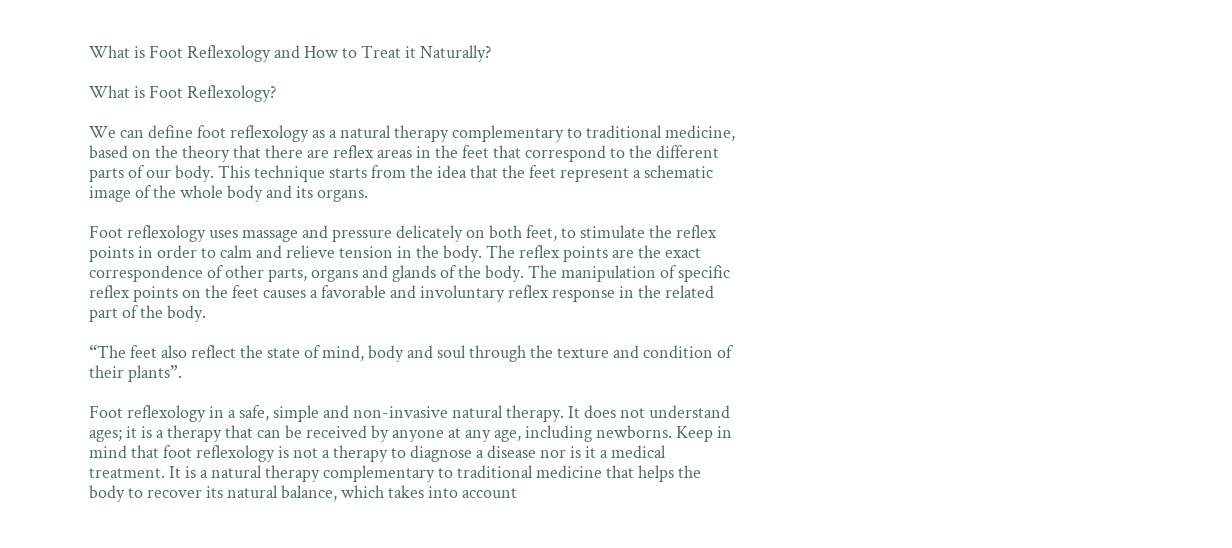What is Foot Reflexology and How to Treat it Naturally?

What is Foot Reflexology?

We can define foot reflexology as a natural therapy complementary to traditional medicine, based on the theory that there are reflex areas in the feet that correspond to the different parts of our body. This technique starts from the idea that the feet represent a schematic image of the whole body and its organs.

Foot reflexology uses massage and pressure delicately on both feet, to stimulate the reflex points in order to calm and relieve tension in the body. The reflex points are the exact correspondence of other parts, organs and glands of the body. The manipulation of specific reflex points on the feet causes a favorable and involuntary reflex response in the related part of the body.

“The feet also reflect the state of mind, body and soul through the texture and condition of their plants”.

Foot reflexology in a safe, simple and non-invasive natural therapy. It does not understand ages; it is a therapy that can be received by anyone at any age, including newborns. Keep in mind that foot reflexology is not a therapy to diagnose a disease nor is it a medical treatment. It is a natural therapy complementary to traditional medicine that helps the body to recover its natural balance, which takes into account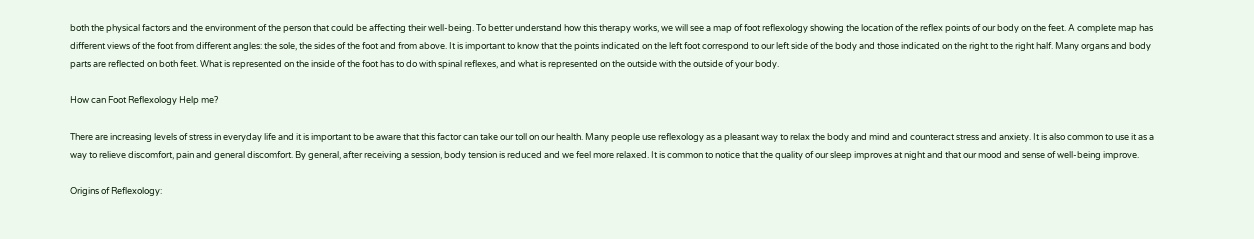both the physical factors and the environment of the person that could be affecting their well-being. To better understand how this therapy works, we will see a map of foot reflexology showing the location of the reflex points of our body on the feet. A complete map has different views of the foot from different angles: the sole, the sides of the foot and from above. It is important to know that the points indicated on the left foot correspond to our left side of the body and those indicated on the right to the right half. Many organs and body parts are reflected on both feet. What is represented on the inside of the foot has to do with spinal reflexes, and what is represented on the outside with the outside of your body.

How can Foot Reflexology Help me?

There are increasing levels of stress in everyday life and it is important to be aware that this factor can take our toll on our health. Many people use reflexology as a pleasant way to relax the body and mind and counteract stress and anxiety. It is also common to use it as a way to relieve discomfort, pain and general discomfort. By general, after receiving a session, body tension is reduced and we feel more relaxed. It is common to notice that the quality of our sleep improves at night and that our mood and sense of well-being improve.

Origins of Reflexology: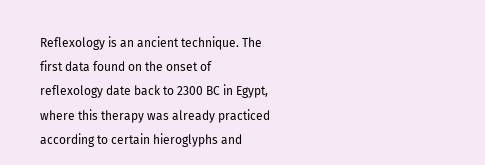Reflexology is an ancient technique. The first data found on the onset of reflexology date back to 2300 BC in Egypt, where this therapy was already practiced according to certain hieroglyphs and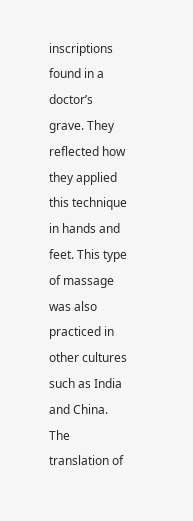inscriptions found in a doctor’s grave. They reflected how they applied this technique in hands and feet. This type of massage was also practiced in other cultures such as India and China. The translation of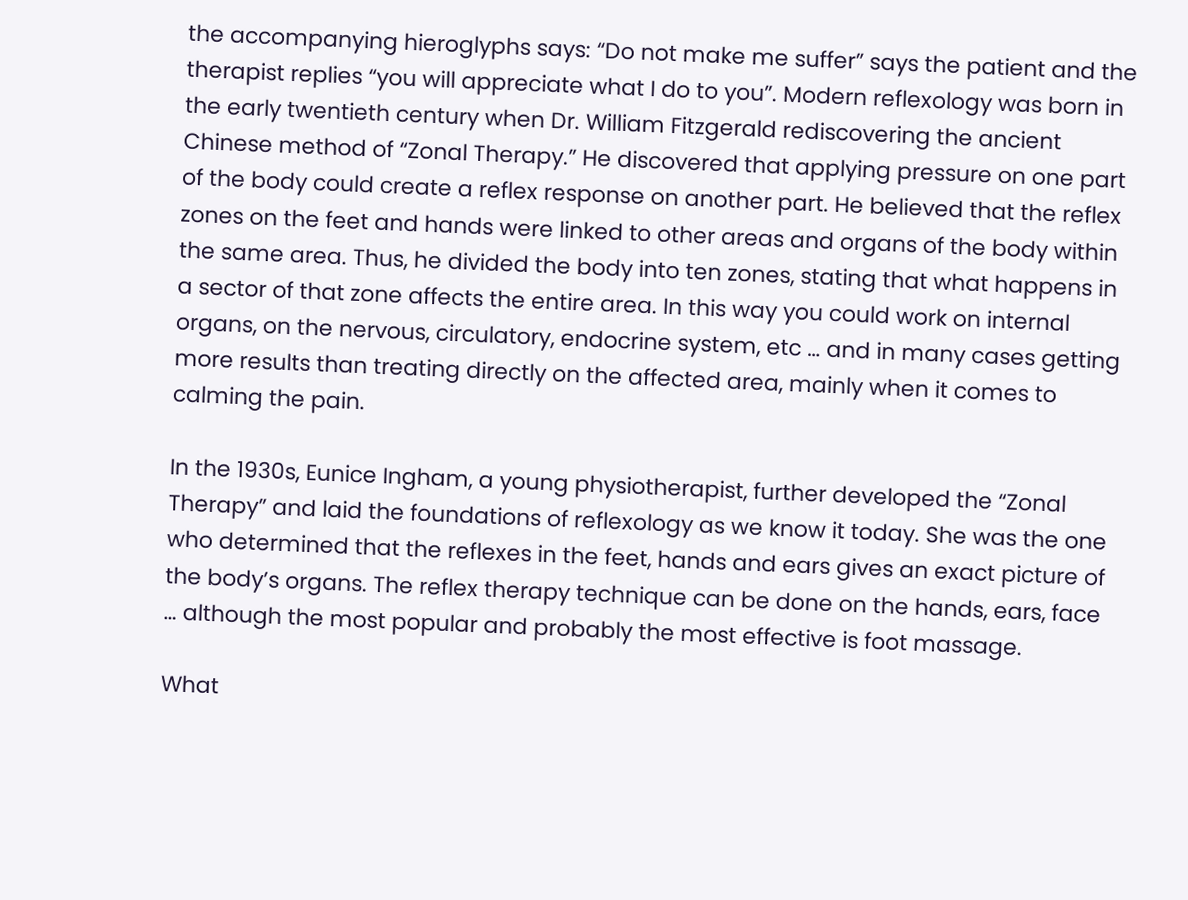the accompanying hieroglyphs says: “Do not make me suffer” says the patient and the therapist replies “you will appreciate what I do to you”. Modern reflexology was born in the early twentieth century when Dr. William Fitzgerald rediscovering the ancient Chinese method of “Zonal Therapy.” He discovered that applying pressure on one part of the body could create a reflex response on another part. He believed that the reflex zones on the feet and hands were linked to other areas and organs of the body within the same area. Thus, he divided the body into ten zones, stating that what happens in a sector of that zone affects the entire area. In this way you could work on internal organs, on the nervous, circulatory, endocrine system, etc … and in many cases getting more results than treating directly on the affected area, mainly when it comes to calming the pain.

In the 1930s, Eunice Ingham, a young physiotherapist, further developed the “Zonal Therapy” and laid the foundations of reflexology as we know it today. She was the one who determined that the reflexes in the feet, hands and ears gives an exact picture of the body’s organs. The reflex therapy technique can be done on the hands, ears, face … although the most popular and probably the most effective is foot massage.

What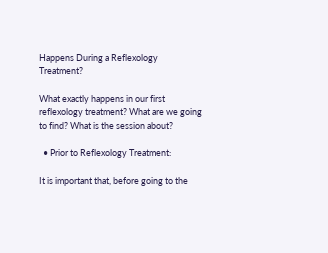Happens During a Reflexology Treatment?

What exactly happens in our first reflexology treatment? What are we going to find? What is the session about?

  • Prior to Reflexology Treatment:

It is important that, before going to the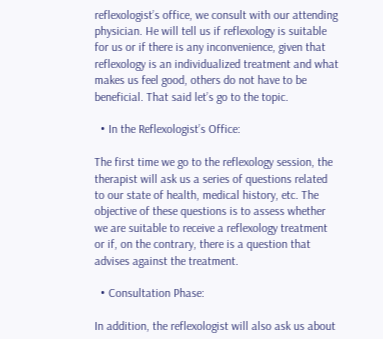reflexologist’s office, we consult with our attending physician. He will tell us if reflexology is suitable for us or if there is any inconvenience, given that reflexology is an individualized treatment and what makes us feel good, others do not have to be beneficial. That said let’s go to the topic.

  • In the Reflexologist’s Office:

The first time we go to the reflexology session, the therapist will ask us a series of questions related to our state of health, medical history, etc. The objective of these questions is to assess whether we are suitable to receive a reflexology treatment or if, on the contrary, there is a question that advises against the treatment.

  • Consultation Phase:

In addition, the reflexologist will also ask us about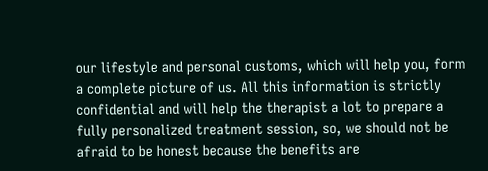our lifestyle and personal customs, which will help you, form a complete picture of us. All this information is strictly confidential and will help the therapist a lot to prepare a fully personalized treatment session, so, we should not be afraid to be honest because the benefits are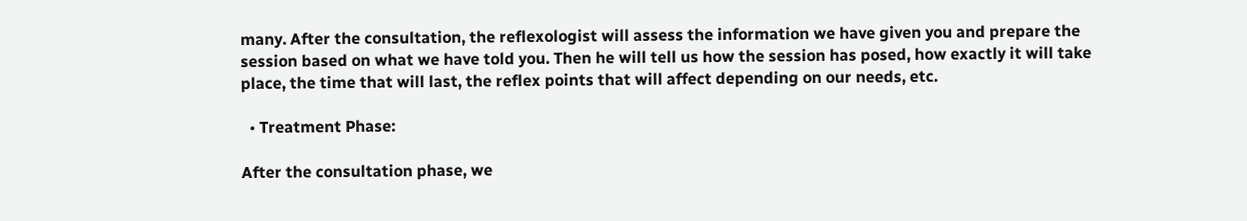many. After the consultation, the reflexologist will assess the information we have given you and prepare the session based on what we have told you. Then he will tell us how the session has posed, how exactly it will take place, the time that will last, the reflex points that will affect depending on our needs, etc.

  • Treatment Phase:

After the consultation phase, we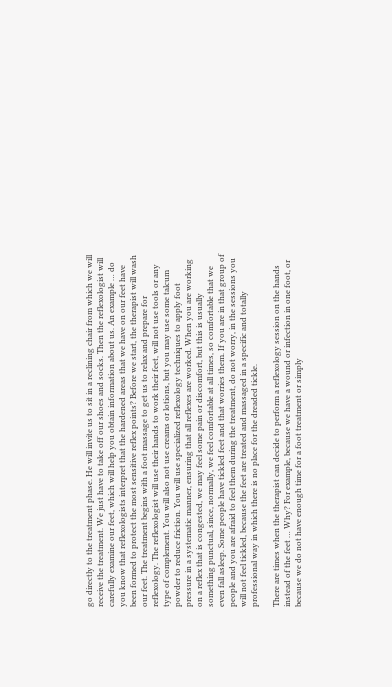go directly to the treatment phase. He will invite us to sit in a reclining chair from which we will receive the treatment. We just have to take off our shoes and socks. Then the reflexologist will carefully examine our feet, which will help you obtain information about us. An example … do you know that reflexologists interpret that the hardened areas that we have on our feet have been formed to protect the most sensitive reflex points? Before we start, the therapist will wash our feet. The treatment begins with a foot massage to get us to relax and prepare for reflexology. The reflexologist will use their hands to work their feet, will not use tools or any type of complement. You will also not use creams or lotions, but you may use some talcum powder to reduce friction. You will use specialized reflexology techniques to apply foot pressure in a systematic manner, ensuring that all reflexes are worked. When you are working on a reflex that is congested, we may feel some pain or discomfort, but this is usually something punctual, since, normally, we feel comfortable at all times, so comfortable that we even fall asleep. Some people have tickled feet and that worries them. If you are in that group of people and you are afraid to feel them during the treatment, do not worry, in the sessions you will not feel tickled, because the feet are treated and massaged in a specific and totally professional way in which there is no place for the dreaded tickle.

There are times when the therapist can decide to perform a reflexology session on the hands instead of the feet … Why? For example, because we have a wound or infection in one foot, or because we do not have enough time for a foot treatment or simply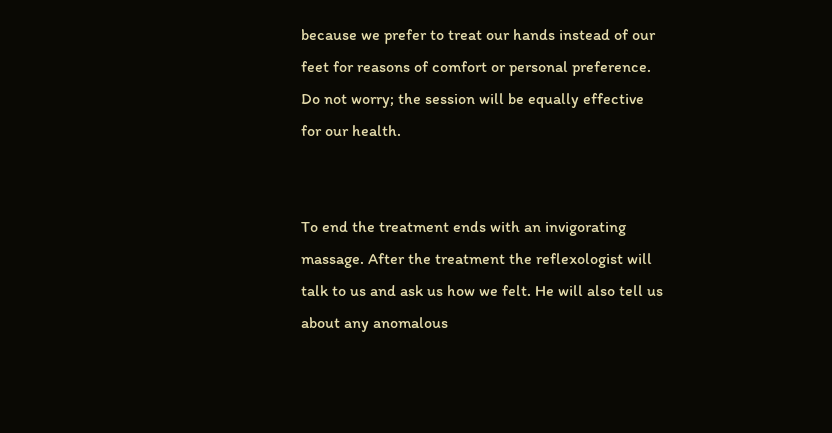because we prefer to treat our hands instead of our feet for reasons of comfort or personal preference. Do not worry; the session will be equally effective for our health.


To end the treatment ends with an invigorating massage. After the treatment the reflexologist will talk to us and ask us how we felt. He will also tell us about any anomalous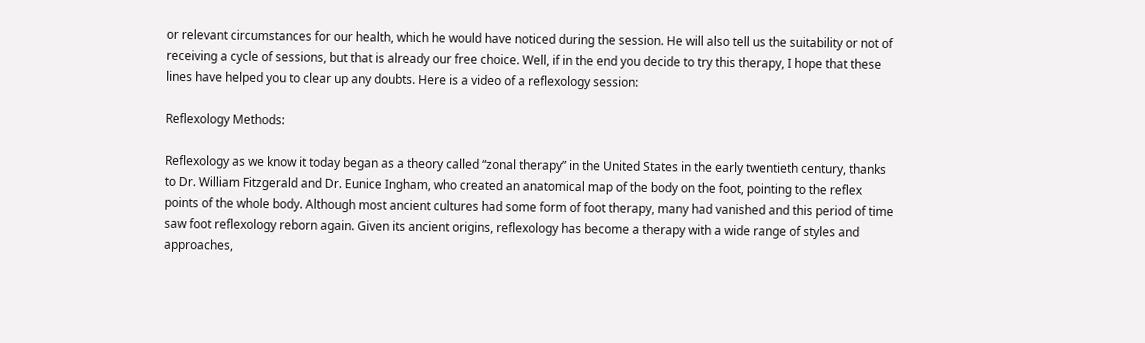or relevant circumstances for our health, which he would have noticed during the session. He will also tell us the suitability or not of receiving a cycle of sessions, but that is already our free choice. Well, if in the end you decide to try this therapy, I hope that these lines have helped you to clear up any doubts. Here is a video of a reflexology session:

Reflexology Methods:

Reflexology as we know it today began as a theory called “zonal therapy” in the United States in the early twentieth century, thanks to Dr. William Fitzgerald and Dr. Eunice Ingham, who created an anatomical map of the body on the foot, pointing to the reflex points of the whole body. Although most ancient cultures had some form of foot therapy, many had vanished and this period of time saw foot reflexology reborn again. Given its ancient origins, reflexology has become a therapy with a wide range of styles and approaches,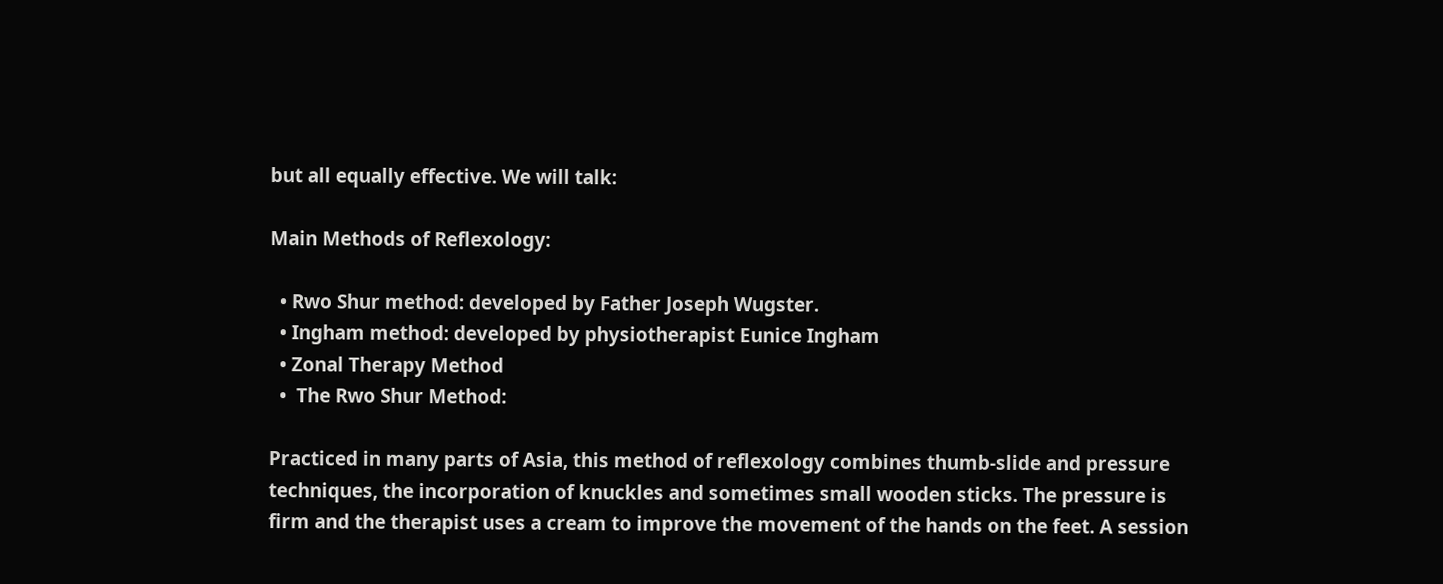but all equally effective. We will talk:

Main Methods of Reflexology:

  • Rwo Shur method: developed by Father Joseph Wugster.
  • Ingham method: developed by physiotherapist Eunice Ingham
  • Zonal Therapy Method
  •  The Rwo Shur Method:

Practiced in many parts of Asia, this method of reflexology combines thumb-slide and pressure techniques, the incorporation of knuckles and sometimes small wooden sticks. The pressure is firm and the therapist uses a cream to improve the movement of the hands on the feet. A session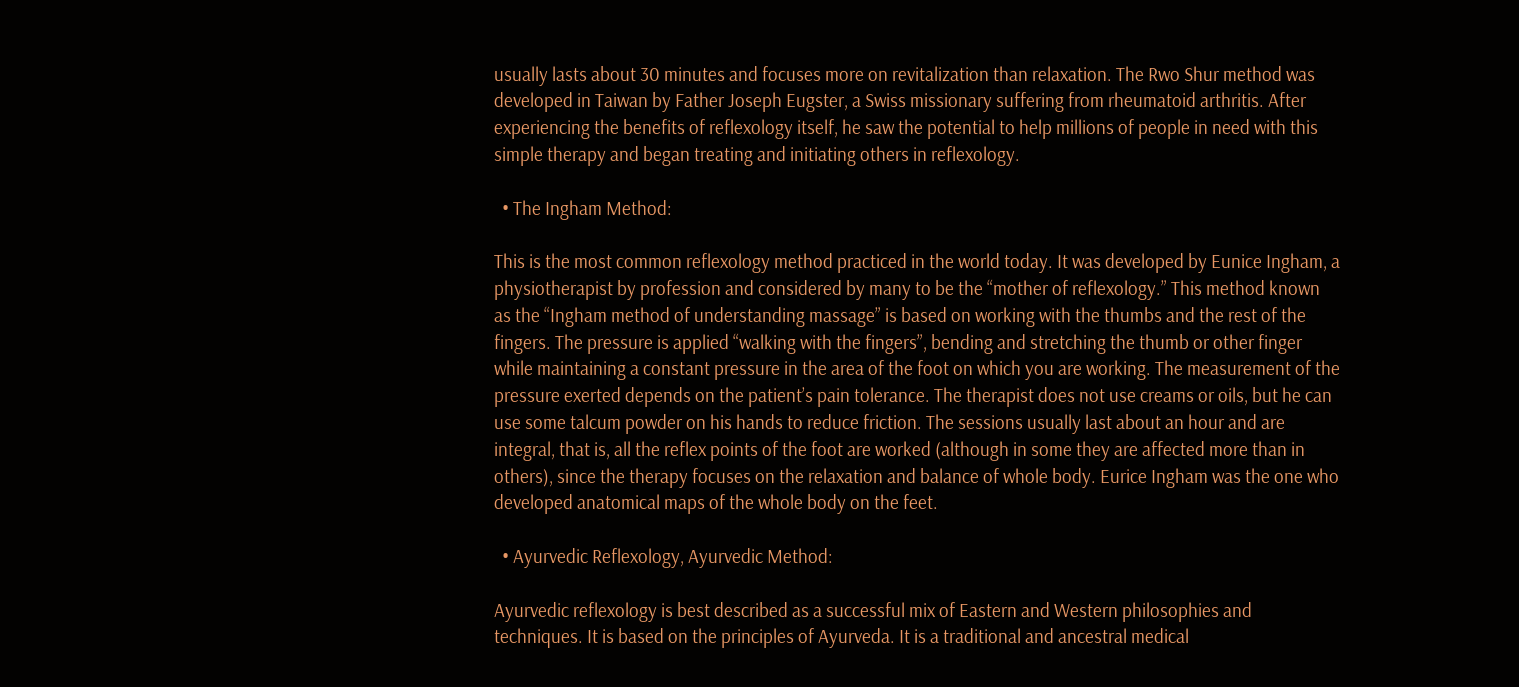usually lasts about 30 minutes and focuses more on revitalization than relaxation. The Rwo Shur method was developed in Taiwan by Father Joseph Eugster, a Swiss missionary suffering from rheumatoid arthritis. After experiencing the benefits of reflexology itself, he saw the potential to help millions of people in need with this simple therapy and began treating and initiating others in reflexology.

  • The Ingham Method:

This is the most common reflexology method practiced in the world today. It was developed by Eunice Ingham, a physiotherapist by profession and considered by many to be the “mother of reflexology.” This method known as the “Ingham method of understanding massage” is based on working with the thumbs and the rest of the fingers. The pressure is applied “walking with the fingers”, bending and stretching the thumb or other finger while maintaining a constant pressure in the area of the foot on which you are working. The measurement of the pressure exerted depends on the patient’s pain tolerance. The therapist does not use creams or oils, but he can use some talcum powder on his hands to reduce friction. The sessions usually last about an hour and are integral, that is, all the reflex points of the foot are worked (although in some they are affected more than in others), since the therapy focuses on the relaxation and balance of whole body. Eurice Ingham was the one who developed anatomical maps of the whole body on the feet.

  • Ayurvedic Reflexology, Ayurvedic Method:

Ayurvedic reflexology is best described as a successful mix of Eastern and Western philosophies and techniques. It is based on the principles of Ayurveda. It is a traditional and ancestral medical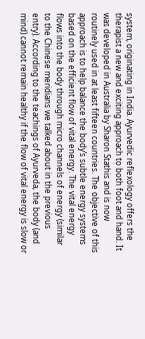system, originating in India. Ayurvedic reflexology offers the therapist a new and exciting approach to both foot and hand. It was developed in Australia by Sharon Stathis and is now routinely used in at least fifteen countries. The objective of this approach is to help balance the body’s subtle energy systems based on the efficient flow of vital energy. The vital energy flows into the body through micro channels of energy (similar to the Chinese meridians we talked about in the previous entry). According to the teachings of Ayurveda, the body (and mind) cannot remain healthy if the flow of vital energy is slow or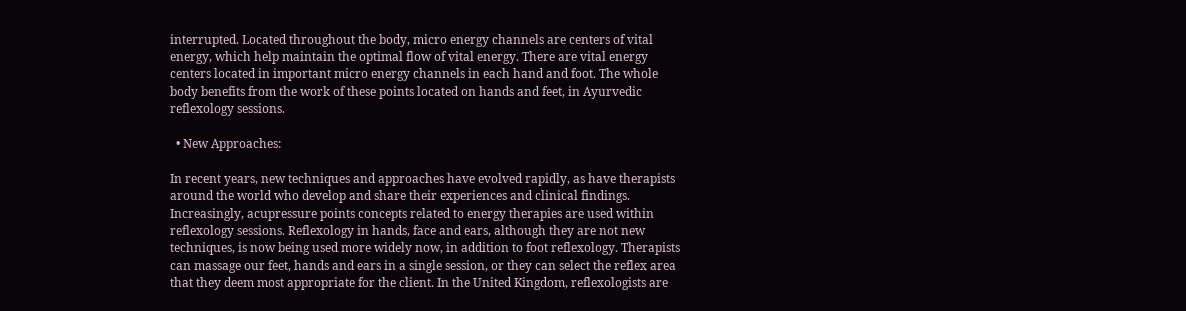interrupted. Located throughout the body, micro energy channels are centers of vital energy, which help maintain the optimal flow of vital energy. There are vital energy centers located in important micro energy channels in each hand and foot. The whole body benefits from the work of these points located on hands and feet, in Ayurvedic reflexology sessions.

  • New Approaches:

In recent years, new techniques and approaches have evolved rapidly, as have therapists around the world who develop and share their experiences and clinical findings. Increasingly, acupressure points concepts related to energy therapies are used within reflexology sessions. Reflexology in hands, face and ears, although they are not new techniques, is now being used more widely now, in addition to foot reflexology. Therapists can massage our feet, hands and ears in a single session, or they can select the reflex area that they deem most appropriate for the client. In the United Kingdom, reflexologists are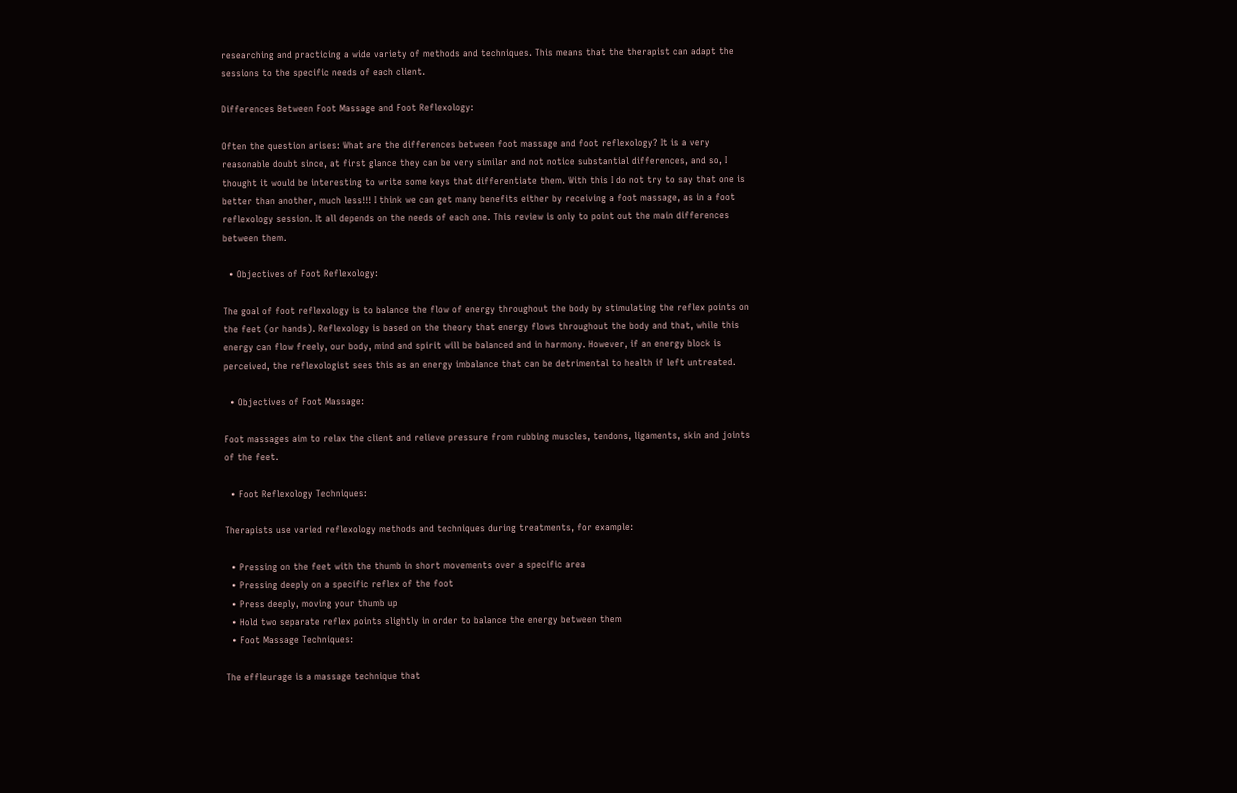researching and practicing a wide variety of methods and techniques. This means that the therapist can adapt the sessions to the specific needs of each client.

Differences Between Foot Massage and Foot Reflexology:

Often the question arises: What are the differences between foot massage and foot reflexology? It is a very reasonable doubt since, at first glance they can be very similar and not notice substantial differences, and so, I thought it would be interesting to write some keys that differentiate them. With this I do not try to say that one is better than another, much less!!! I think we can get many benefits either by receiving a foot massage, as in a foot reflexology session. It all depends on the needs of each one. This review is only to point out the main differences between them.

  • Objectives of Foot Reflexology:

The goal of foot reflexology is to balance the flow of energy throughout the body by stimulating the reflex points on the feet (or hands). Reflexology is based on the theory that energy flows throughout the body and that, while this energy can flow freely, our body, mind and spirit will be balanced and in harmony. However, if an energy block is perceived, the reflexologist sees this as an energy imbalance that can be detrimental to health if left untreated.

  • Objectives of Foot Massage:

Foot massages aim to relax the client and relieve pressure from rubbing muscles, tendons, ligaments, skin and joints of the feet.

  • Foot Reflexology Techniques:

Therapists use varied reflexology methods and techniques during treatments, for example:

  • Pressing on the feet with the thumb in short movements over a specific area
  • Pressing deeply on a specific reflex of the foot
  • Press deeply, moving your thumb up
  • Hold two separate reflex points slightly in order to balance the energy between them
  • Foot Massage Techniques:

The effleurage is a massage technique that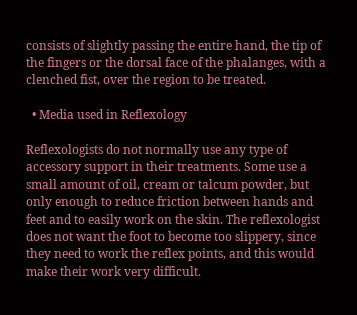consists of slightly passing the entire hand, the tip of the fingers or the dorsal face of the phalanges, with a clenched fist, over the region to be treated.

  • Media used in Reflexology

Reflexologists do not normally use any type of accessory support in their treatments. Some use a small amount of oil, cream or talcum powder, but only enough to reduce friction between hands and feet and to easily work on the skin. The reflexologist does not want the foot to become too slippery, since they need to work the reflex points, and this would make their work very difficult.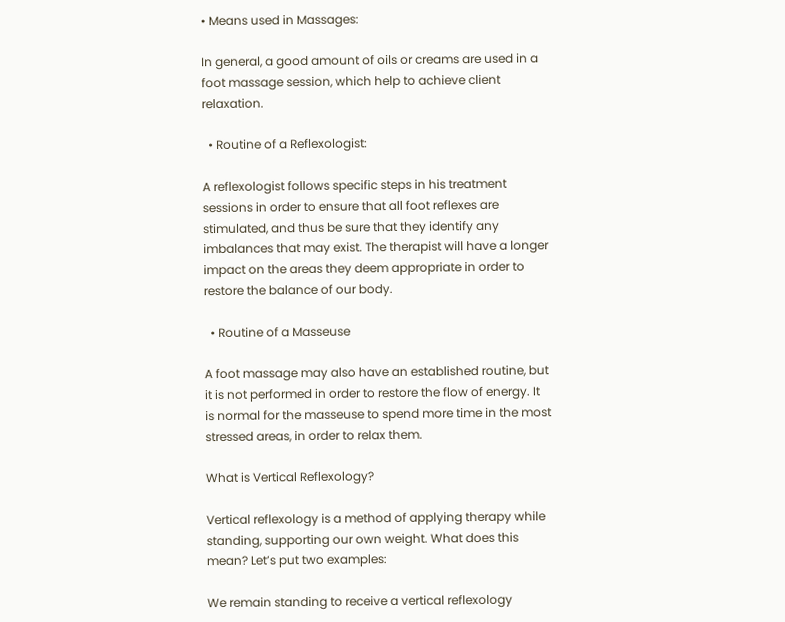• Means used in Massages:

In general, a good amount of oils or creams are used in a foot massage session, which help to achieve client relaxation.

  • Routine of a Reflexologist:

A reflexologist follows specific steps in his treatment sessions in order to ensure that all foot reflexes are stimulated, and thus be sure that they identify any imbalances that may exist. The therapist will have a longer impact on the areas they deem appropriate in order to restore the balance of our body.

  • Routine of a Masseuse

A foot massage may also have an established routine, but it is not performed in order to restore the flow of energy. It is normal for the masseuse to spend more time in the most stressed areas, in order to relax them.

What is Vertical Reflexology?

Vertical reflexology is a method of applying therapy while standing, supporting our own weight. What does this mean? Let’s put two examples:

We remain standing to receive a vertical reflexology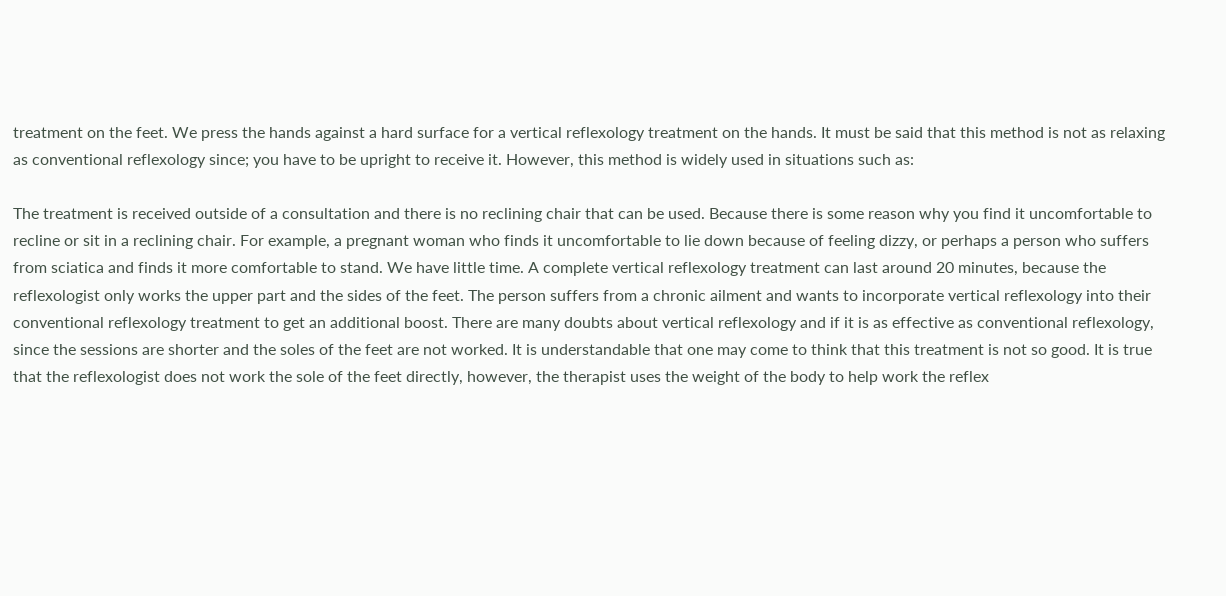treatment on the feet. We press the hands against a hard surface for a vertical reflexology treatment on the hands. It must be said that this method is not as relaxing as conventional reflexology since; you have to be upright to receive it. However, this method is widely used in situations such as:

The treatment is received outside of a consultation and there is no reclining chair that can be used. Because there is some reason why you find it uncomfortable to recline or sit in a reclining chair. For example, a pregnant woman who finds it uncomfortable to lie down because of feeling dizzy, or perhaps a person who suffers from sciatica and finds it more comfortable to stand. We have little time. A complete vertical reflexology treatment can last around 20 minutes, because the reflexologist only works the upper part and the sides of the feet. The person suffers from a chronic ailment and wants to incorporate vertical reflexology into their conventional reflexology treatment to get an additional boost. There are many doubts about vertical reflexology and if it is as effective as conventional reflexology, since the sessions are shorter and the soles of the feet are not worked. It is understandable that one may come to think that this treatment is not so good. It is true that the reflexologist does not work the sole of the feet directly, however, the therapist uses the weight of the body to help work the reflex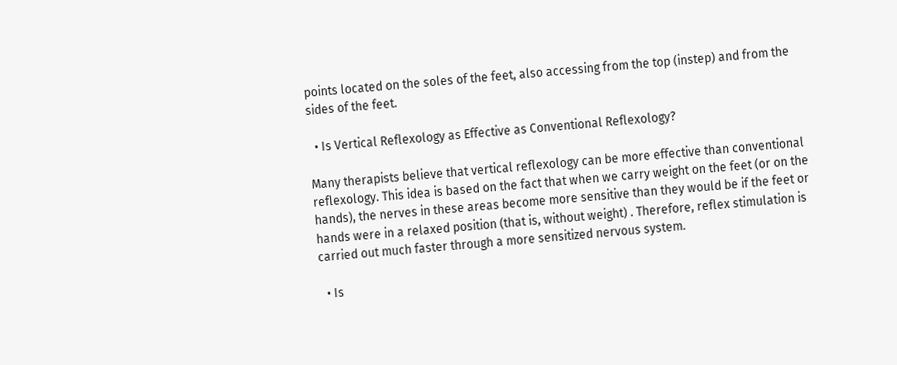points located on the soles of the feet, also accessing from the top (instep) and from the sides of the feet.

  • Is Vertical Reflexology as Effective as Conventional Reflexology?

Many therapists believe that vertical reflexology can be more effective than conventional reflexology. This idea is based on the fact that when we carry weight on the feet (or on the hands), the nerves in these areas become more sensitive than they would be if the feet or hands were in a relaxed position (that is, without weight) . Therefore, reflex stimulation is carried out much faster through a more sensitized nervous system.

  • Is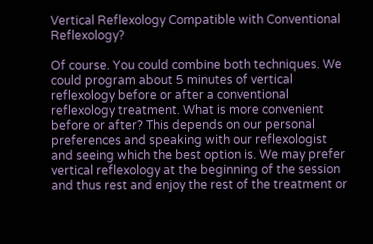Vertical Reflexology Compatible with Conventional Reflexology?

Of course. You could combine both techniques. We could program about 5 minutes of vertical reflexology before or after a conventional reflexology treatment. What is more convenient before or after? This depends on our personal preferences and speaking with our reflexologist and seeing which the best option is. We may prefer vertical reflexology at the beginning of the session and thus rest and enjoy the rest of the treatment or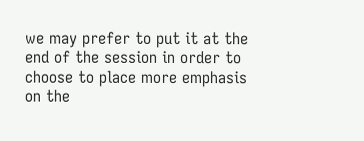we may prefer to put it at the end of the session in order to choose to place more emphasis on the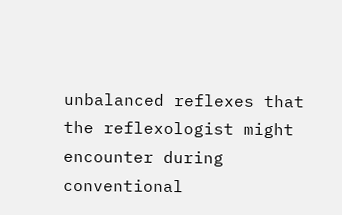unbalanced reflexes that the reflexologist might encounter during conventional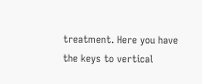treatment. Here you have the keys to vertical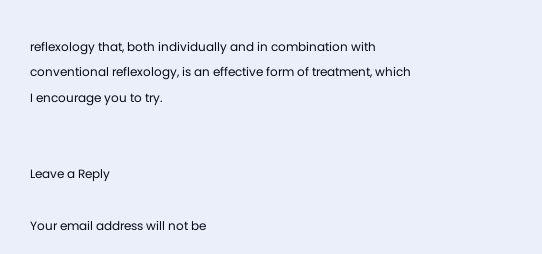reflexology that, both individually and in combination with conventional reflexology, is an effective form of treatment, which I encourage you to try.


Leave a Reply

Your email address will not be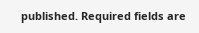published. Required fields are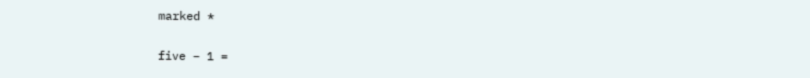marked *

five − 1 =